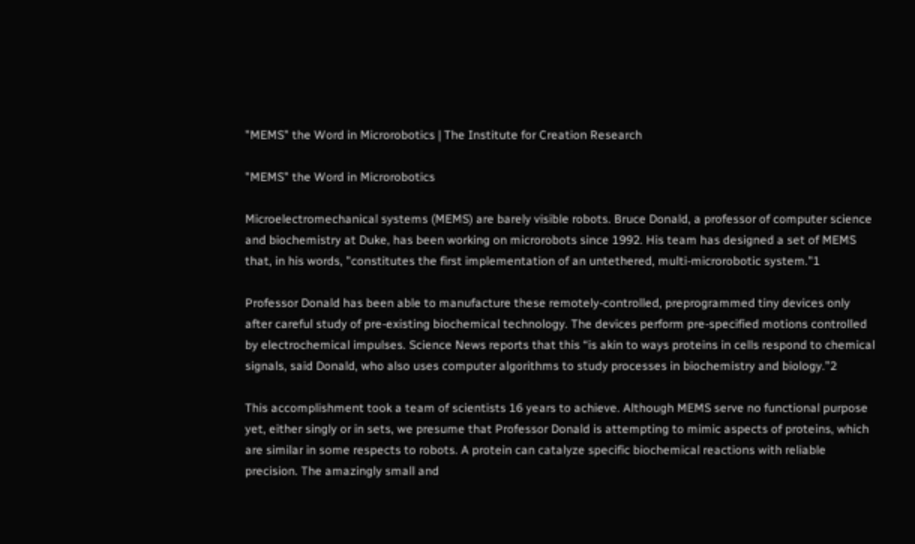"MEMS" the Word in Microrobotics | The Institute for Creation Research

"MEMS" the Word in Microrobotics

Microelectromechanical systems (MEMS) are barely visible robots. Bruce Donald, a professor of computer science and biochemistry at Duke, has been working on microrobots since 1992. His team has designed a set of MEMS that, in his words, "constitutes the first implementation of an untethered, multi-microrobotic system."1

Professor Donald has been able to manufacture these remotely-controlled, preprogrammed tiny devices only after careful study of pre-existing biochemical technology. The devices perform pre-specified motions controlled by electrochemical impulses. Science News reports that this “is akin to ways proteins in cells respond to chemical signals, said Donald, who also uses computer algorithms to study processes in biochemistry and biology.”2

This accomplishment took a team of scientists 16 years to achieve. Although MEMS serve no functional purpose yet, either singly or in sets, we presume that Professor Donald is attempting to mimic aspects of proteins, which are similar in some respects to robots. A protein can catalyze specific biochemical reactions with reliable precision. The amazingly small and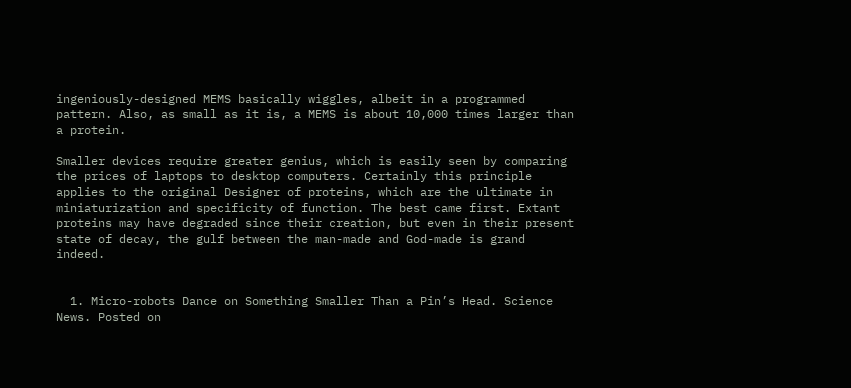ingeniously-designed MEMS basically wiggles, albeit in a programmed pattern. Also, as small as it is, a MEMS is about 10,000 times larger than a protein.

Smaller devices require greater genius, which is easily seen by comparing the prices of laptops to desktop computers. Certainly this principle applies to the original Designer of proteins, which are the ultimate in miniaturization and specificity of function. The best came first. Extant proteins may have degraded since their creation, but even in their present state of decay, the gulf between the man-made and God-made is grand indeed.


  1. Micro-robots Dance on Something Smaller Than a Pin’s Head. Science News. Posted on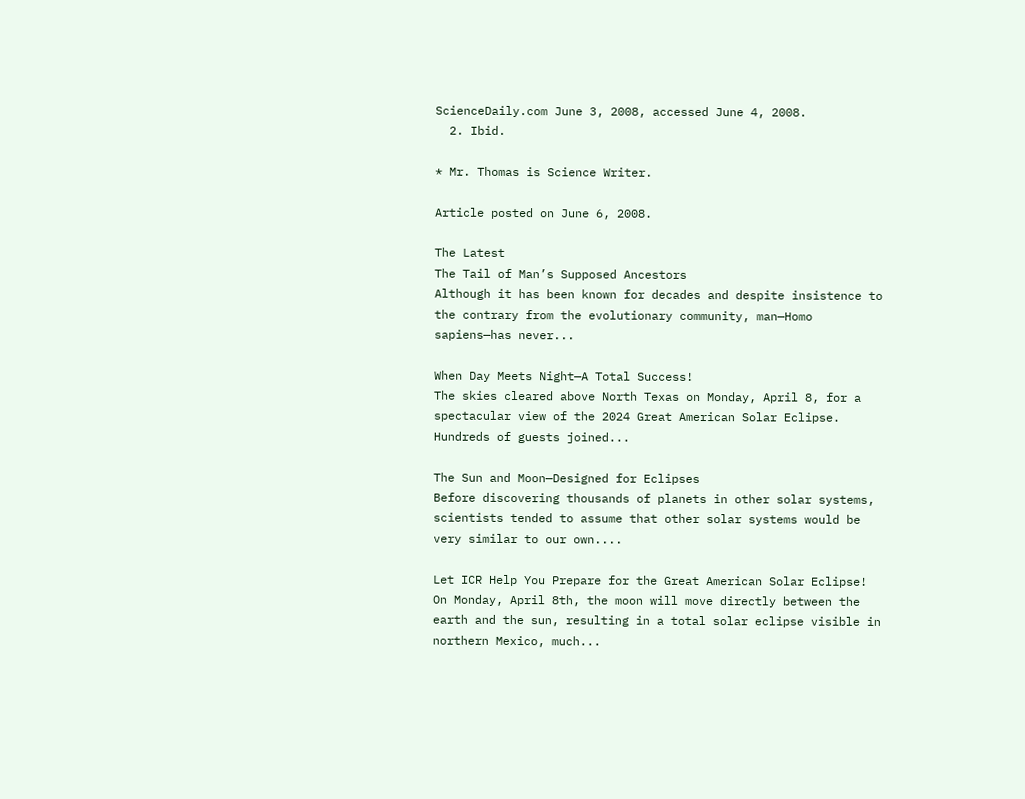ScienceDaily.com June 3, 2008, accessed June 4, 2008.
  2. Ibid.

* Mr. Thomas is Science Writer.

Article posted on June 6, 2008.

The Latest
The Tail of Man’s Supposed Ancestors
Although it has been known for decades and despite insistence to the contrary from the evolutionary community, man—Homo sapiens—has never...

When Day Meets Night—A Total Success!
The skies cleared above North Texas on Monday, April 8, for a spectacular view of the 2024 Great American Solar Eclipse. Hundreds of guests joined...

The Sun and Moon—Designed for Eclipses
Before discovering thousands of planets in other solar systems, scientists tended to assume that other solar systems would be very similar to our own....

Let ICR Help You Prepare for the Great American Solar Eclipse!
On Monday, April 8th, the moon will move directly between the earth and the sun, resulting in a total solar eclipse visible in northern Mexico, much...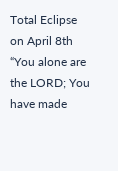Total Eclipse on April 8th
“You alone are the LORD; You have made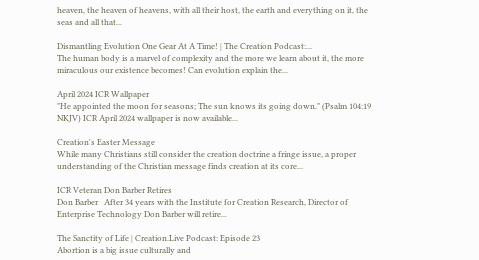heaven, the heaven of heavens, with all their host, the earth and everything on it, the seas and all that...

Dismantling Evolution One Gear At A Time! | The Creation Podcast:...
The human body is a marvel of complexity and the more we learn about it, the more miraculous our existence becomes! Can evolution explain the...

April 2024 ICR Wallpaper
"He appointed the moon for seasons; The sun knows its going down." (Psalm 104:19 NKJV) ICR April 2024 wallpaper is now available...

Creation's Easter Message
While many Christians still consider the creation doctrine a fringe issue, a proper understanding of the Christian message finds creation at its core...

ICR Veteran Don Barber Retires
Don Barber   After 34 years with the Institute for Creation Research, Director of Enterprise Technology Don Barber will retire...

The Sanctity of Life | Creation.Live Podcast: Episode 23
Abortion is a big issue culturally and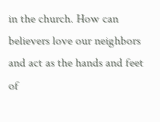in the church. How can believers love our neighbors and act as the hands and feet of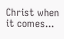Christ when it comes...